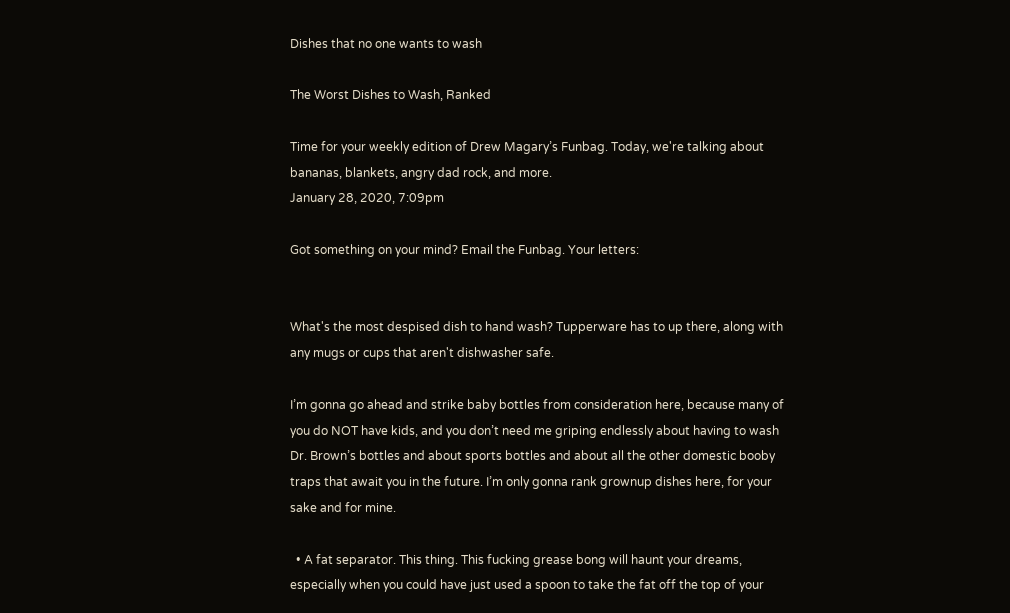Dishes that no one wants to wash

The Worst Dishes to Wash, Ranked

Time for your weekly edition of Drew Magary’s Funbag. Today, we're talking about bananas, blankets, angry dad rock, and more.
January 28, 2020, 7:09pm

Got something on your mind? Email the Funbag. Your letters:


What's the most despised dish to hand wash? Tupperware has to up there, along with any mugs or cups that aren't dishwasher safe.

I’m gonna go ahead and strike baby bottles from consideration here, because many of you do NOT have kids, and you don’t need me griping endlessly about having to wash Dr. Brown’s bottles and about sports bottles and about all the other domestic booby traps that await you in the future. I’m only gonna rank grownup dishes here, for your sake and for mine.

  • A fat separator. This thing. This fucking grease bong will haunt your dreams, especially when you could have just used a spoon to take the fat off the top of your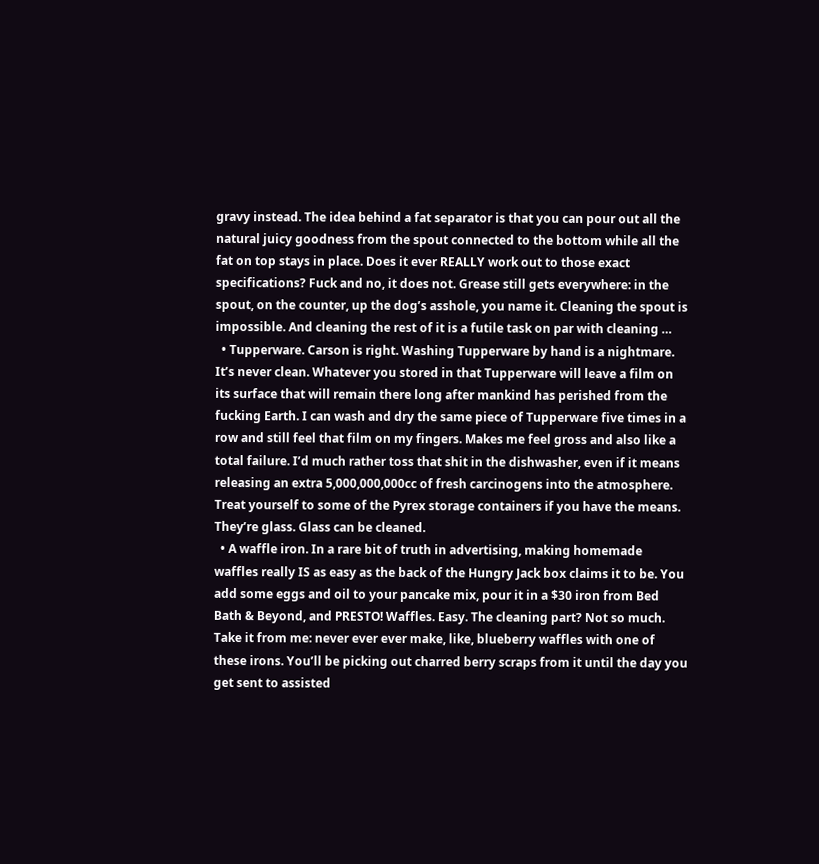gravy instead. The idea behind a fat separator is that you can pour out all the natural juicy goodness from the spout connected to the bottom while all the fat on top stays in place. Does it ever REALLY work out to those exact specifications? Fuck and no, it does not. Grease still gets everywhere: in the spout, on the counter, up the dog’s asshole, you name it. Cleaning the spout is impossible. And cleaning the rest of it is a futile task on par with cleaning …
  • Tupperware. Carson is right. Washing Tupperware by hand is a nightmare. It’s never clean. Whatever you stored in that Tupperware will leave a film on its surface that will remain there long after mankind has perished from the fucking Earth. I can wash and dry the same piece of Tupperware five times in a row and still feel that film on my fingers. Makes me feel gross and also like a total failure. I’d much rather toss that shit in the dishwasher, even if it means releasing an extra 5,000,000,000cc of fresh carcinogens into the atmosphere. Treat yourself to some of the Pyrex storage containers if you have the means. They’re glass. Glass can be cleaned.
  • A waffle iron. In a rare bit of truth in advertising, making homemade waffles really IS as easy as the back of the Hungry Jack box claims it to be. You add some eggs and oil to your pancake mix, pour it in a $30 iron from Bed Bath & Beyond, and PRESTO! Waffles. Easy. The cleaning part? Not so much. Take it from me: never ever ever make, like, blueberry waffles with one of these irons. You’ll be picking out charred berry scraps from it until the day you get sent to assisted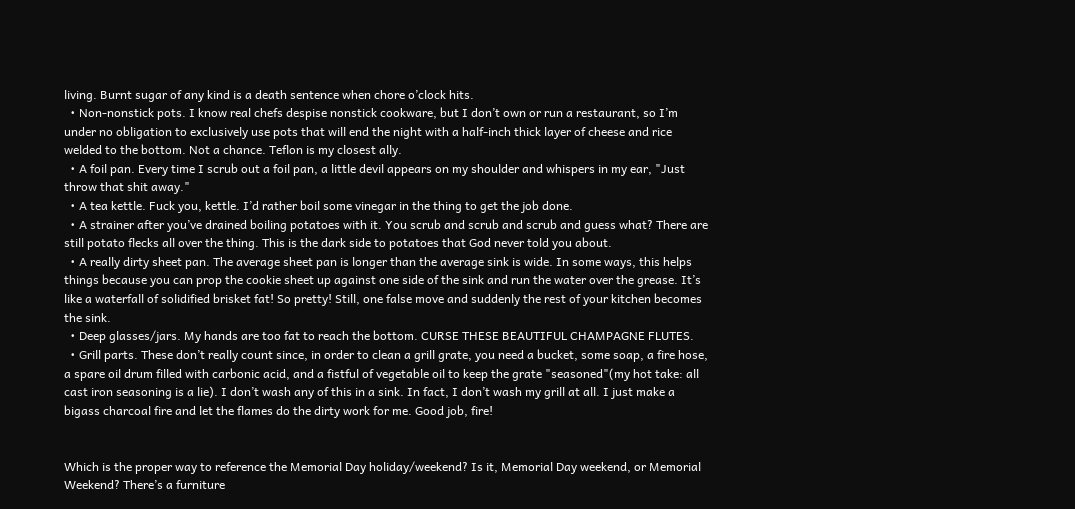living. Burnt sugar of any kind is a death sentence when chore o’clock hits.
  • Non-nonstick pots. I know real chefs despise nonstick cookware, but I don’t own or run a restaurant, so I’m under no obligation to exclusively use pots that will end the night with a half-inch thick layer of cheese and rice welded to the bottom. Not a chance. Teflon is my closest ally.
  • A foil pan. Every time I scrub out a foil pan, a little devil appears on my shoulder and whispers in my ear, "Just throw that shit away."
  • A tea kettle. Fuck you, kettle. I’d rather boil some vinegar in the thing to get the job done.
  • A strainer after you’ve drained boiling potatoes with it. You scrub and scrub and scrub and guess what? There are still potato flecks all over the thing. This is the dark side to potatoes that God never told you about.
  • A really dirty sheet pan. The average sheet pan is longer than the average sink is wide. In some ways, this helps things because you can prop the cookie sheet up against one side of the sink and run the water over the grease. It’s like a waterfall of solidified brisket fat! So pretty! Still, one false move and suddenly the rest of your kitchen becomes the sink.
  • Deep glasses/jars. My hands are too fat to reach the bottom. CURSE THESE BEAUTIFUL CHAMPAGNE FLUTES.
  • Grill parts. These don’t really count since, in order to clean a grill grate, you need a bucket, some soap, a fire hose, a spare oil drum filled with carbonic acid, and a fistful of vegetable oil to keep the grate "seasoned"(my hot take: all cast iron seasoning is a lie). I don’t wash any of this in a sink. In fact, I don’t wash my grill at all. I just make a bigass charcoal fire and let the flames do the dirty work for me. Good job, fire!


Which is the proper way to reference the Memorial Day holiday/weekend? Is it, Memorial Day weekend, or Memorial Weekend? There’s a furniture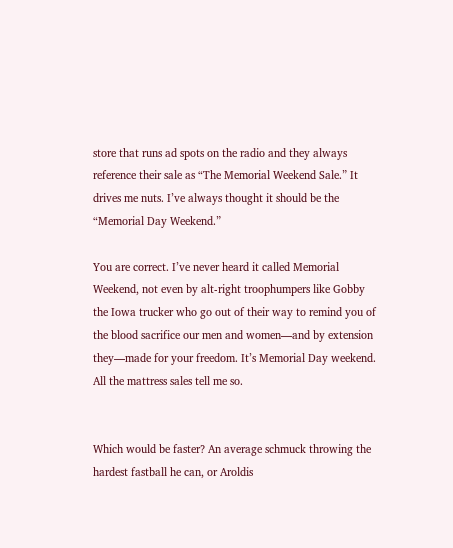store that runs ad spots on the radio and they always reference their sale as “The Memorial Weekend Sale.” It drives me nuts. I’ve always thought it should be the “Memorial Day Weekend.”

You are correct. I’ve never heard it called Memorial Weekend, not even by alt-right troophumpers like Gobby the Iowa trucker who go out of their way to remind you of the blood sacrifice our men and women—and by extension they—made for your freedom. It’s Memorial Day weekend. All the mattress sales tell me so.


Which would be faster? An average schmuck throwing the hardest fastball he can, or Aroldis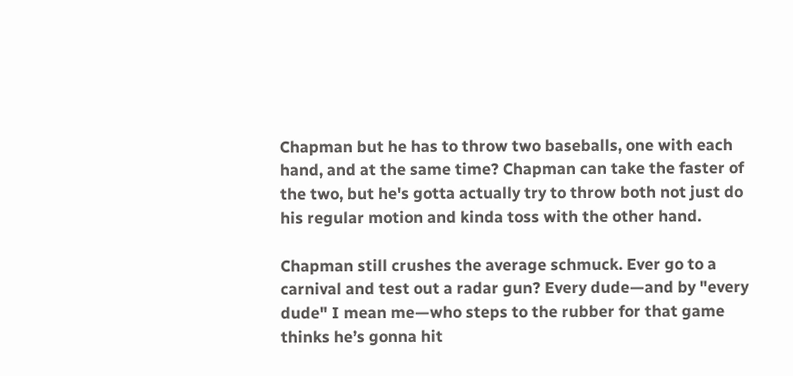Chapman but he has to throw two baseballs, one with each hand, and at the same time? Chapman can take the faster of the two, but he's gotta actually try to throw both not just do his regular motion and kinda toss with the other hand.

Chapman still crushes the average schmuck. Ever go to a carnival and test out a radar gun? Every dude—and by "every dude" I mean me—who steps to the rubber for that game thinks he’s gonna hit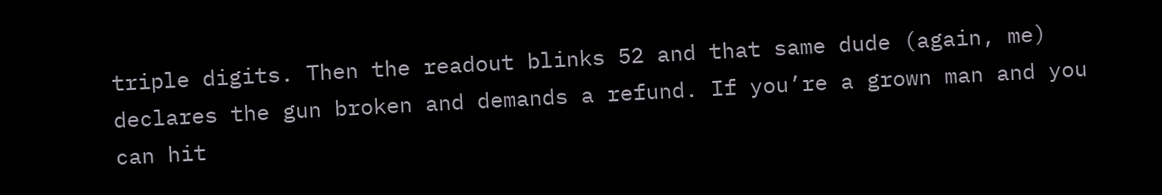triple digits. Then the readout blinks 52 and that same dude (again, me) declares the gun broken and demands a refund. If you’re a grown man and you can hit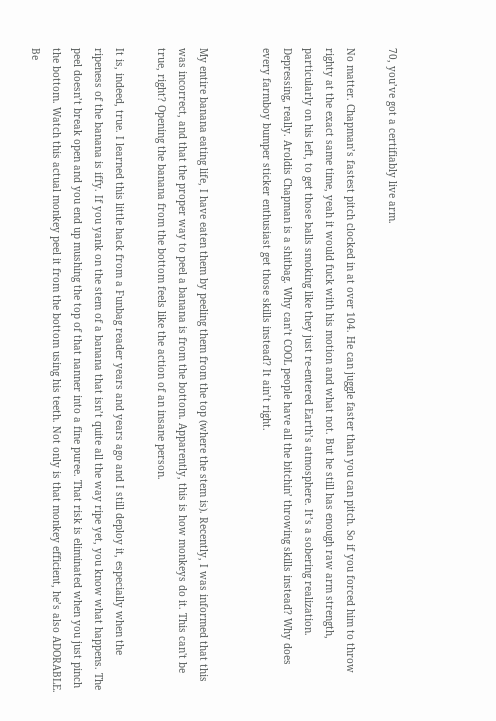70, you’ve got a certifiably live arm.

No matter. Chapman’s fastest pitch clocked in at over 104. He can juggle faster than you can pitch. So if you forced him to throw righty at the exact same time, yeah it would fuck with his motion and what not. But he still has enough raw arm strength, particularly on his left, to get those balls smoking like they just re-entered Earth’s atmosphere. It’s a sobering realization. Depressing, really. Aroldis Chapman is a shitbag. Why can’t COOL people have all the bitchin’ throwing skills instead? Why does every farmboy bumper sticker enthusiast get those skills instead? It ain’t right.


My entire banana eating life, I have eaten them by peeling them from the top (where the stem is). Recently, I was informed that this was incorrect, and that the proper way to peel a banana is from the bottom. Apparently, this is how monkeys do it. This can't be true, right? Opening the banana from the bottom feels like the action of an insane person.

It is, indeed, true. I learned this little hack from a Funbag reader years and years ago and I still deploy it, especially when the ripeness of the banana is iffy. If you yank on the stem of a banana that isn’t quite all the way ripe yet, you know what happens. The peel doesn’t break open and you end up mushing the top of that nanner into a fine puree. That risk is eliminated when you just pinch the bottom. Watch this actual monkey peel it from the bottom using his teeth. Not only is that monkey efficient, he’s also ADORABLE. Be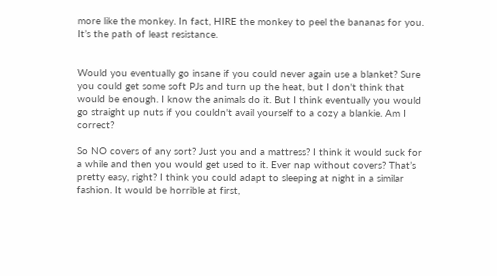more like the monkey. In fact, HIRE the monkey to peel the bananas for you. It’s the path of least resistance.


Would you eventually go insane if you could never again use a blanket? Sure you could get some soft PJs and turn up the heat, but I don't think that would be enough. I know the animals do it. But I think eventually you would go straight up nuts if you couldn't avail yourself to a cozy a blankie. Am I correct?

So NO covers of any sort? Just you and a mattress? I think it would suck for a while and then you would get used to it. Ever nap without covers? That’s pretty easy, right? I think you could adapt to sleeping at night in a similar fashion. It would be horrible at first,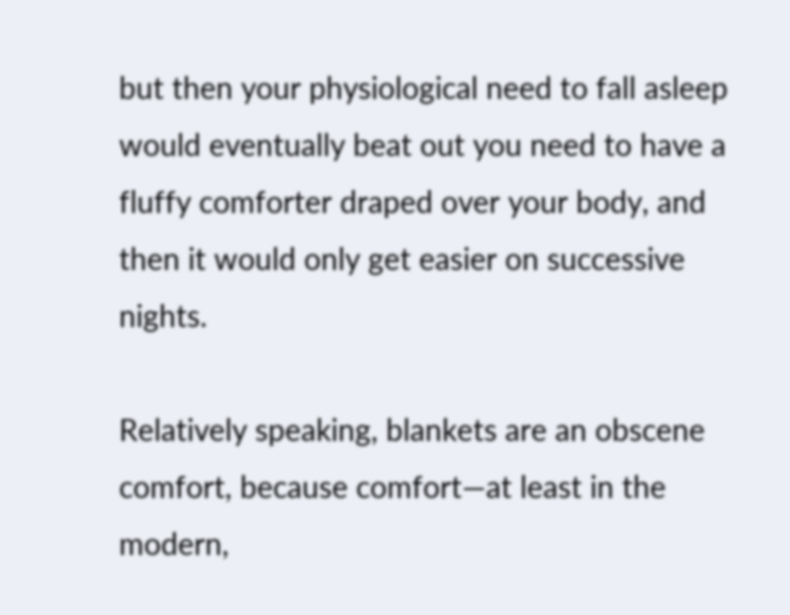but then your physiological need to fall asleep would eventually beat out you need to have a fluffy comforter draped over your body, and then it would only get easier on successive nights.

Relatively speaking, blankets are an obscene comfort, because comfort—at least in the modern,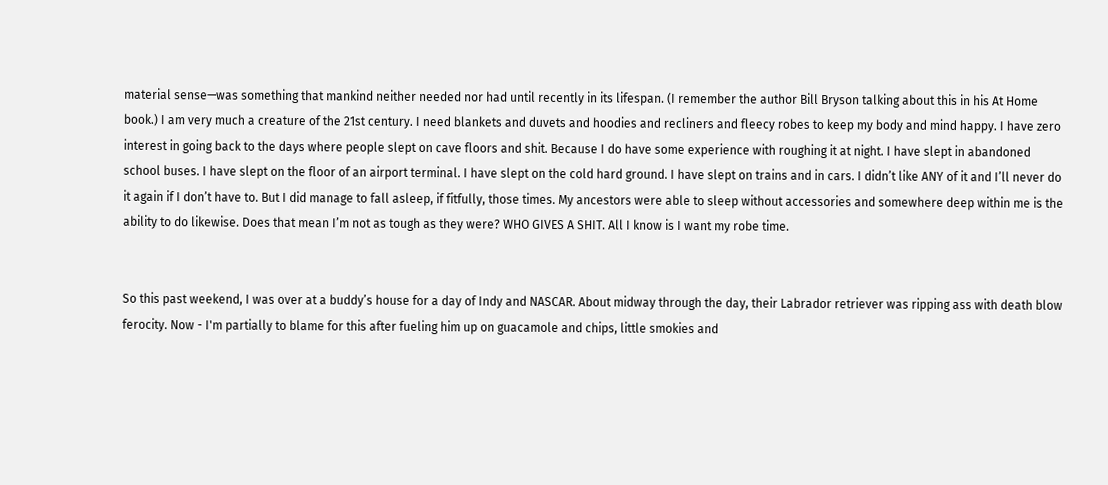material sense—was something that mankind neither needed nor had until recently in its lifespan. (I remember the author Bill Bryson talking about this in his At Home book.) I am very much a creature of the 21st century. I need blankets and duvets and hoodies and recliners and fleecy robes to keep my body and mind happy. I have zero interest in going back to the days where people slept on cave floors and shit. Because I do have some experience with roughing it at night. I have slept in abandoned school buses. I have slept on the floor of an airport terminal. I have slept on the cold hard ground. I have slept on trains and in cars. I didn’t like ANY of it and I’ll never do it again if I don’t have to. But I did manage to fall asleep, if fitfully, those times. My ancestors were able to sleep without accessories and somewhere deep within me is the ability to do likewise. Does that mean I’m not as tough as they were? WHO GIVES A SHIT. All I know is I want my robe time.


So this past weekend, I was over at a buddy’s house for a day of Indy and NASCAR. About midway through the day, their Labrador retriever was ripping ass with death blow ferocity. Now - I'm partially to blame for this after fueling him up on guacamole and chips, little smokies and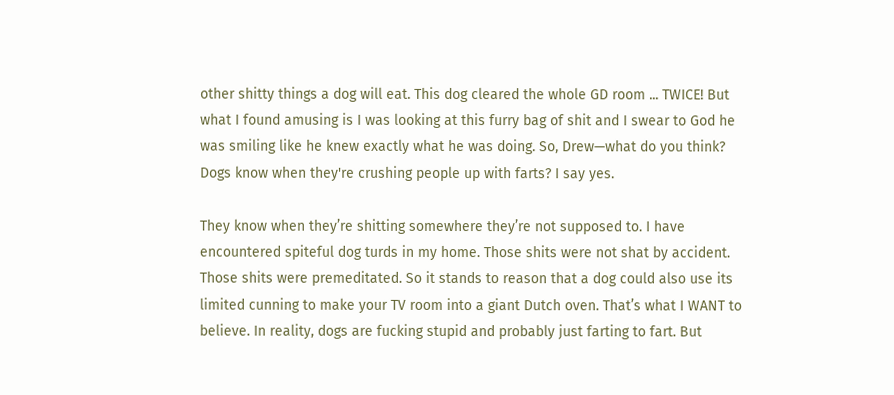other shitty things a dog will eat. This dog cleared the whole GD room ... TWICE! But what I found amusing is I was looking at this furry bag of shit and I swear to God he was smiling like he knew exactly what he was doing. So, Drew—what do you think? Dogs know when they're crushing people up with farts? I say yes.

They know when they’re shitting somewhere they’re not supposed to. I have encountered spiteful dog turds in my home. Those shits were not shat by accident. Those shits were premeditated. So it stands to reason that a dog could also use its limited cunning to make your TV room into a giant Dutch oven. That’s what I WANT to believe. In reality, dogs are fucking stupid and probably just farting to fart. But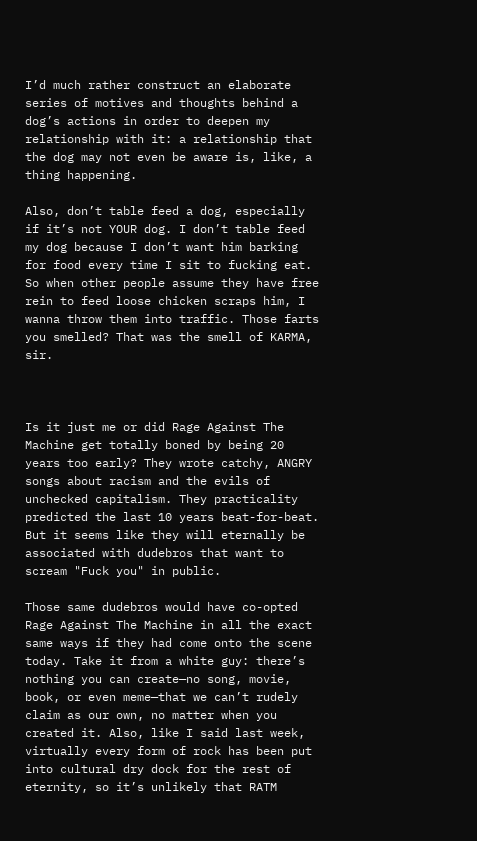I’d much rather construct an elaborate series of motives and thoughts behind a dog’s actions in order to deepen my relationship with it: a relationship that the dog may not even be aware is, like, a thing happening.

Also, don’t table feed a dog, especially if it’s not YOUR dog. I don’t table feed my dog because I don’t want him barking for food every time I sit to fucking eat. So when other people assume they have free rein to feed loose chicken scraps him, I wanna throw them into traffic. Those farts you smelled? That was the smell of KARMA, sir.



Is it just me or did Rage Against The Machine get totally boned by being 20 years too early? They wrote catchy, ANGRY songs about racism and the evils of unchecked capitalism. They practicality predicted the last 10 years beat-for-beat. But it seems like they will eternally be associated with dudebros that want to scream "Fuck you" in public.

Those same dudebros would have co-opted Rage Against The Machine in all the exact same ways if they had come onto the scene today. Take it from a white guy: there’s nothing you can create—no song, movie, book, or even meme—that we can’t rudely claim as our own, no matter when you created it. Also, like I said last week, virtually every form of rock has been put into cultural dry dock for the rest of eternity, so it’s unlikely that RATM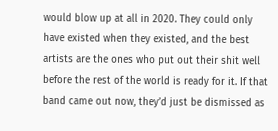would blow up at all in 2020. They could only have existed when they existed, and the best artists are the ones who put out their shit well before the rest of the world is ready for it. If that band came out now, they’d just be dismissed as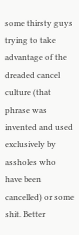some thirsty guys trying to take advantage of the dreaded cancel culture (that phrase was invented and used exclusively by assholes who have been cancelled) or some shit. Better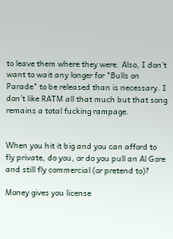to leave them where they were. Also, I don’t want to wait any longer for "Bulls on Parade" to be released than is necessary. I don’t like RATM all that much but that song remains a total fucking rampage.


When you hit it big and you can afford to fly private, do you, or do you pull an Al Gore and still fly commercial (or pretend to)?

Money gives you license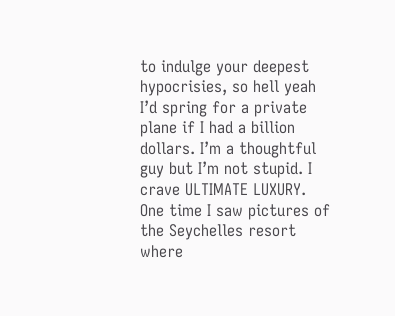to indulge your deepest hypocrisies, so hell yeah I’d spring for a private plane if I had a billion dollars. I’m a thoughtful guy but I’m not stupid. I crave ULTIMATE LUXURY. One time I saw pictures of the Seychelles resort where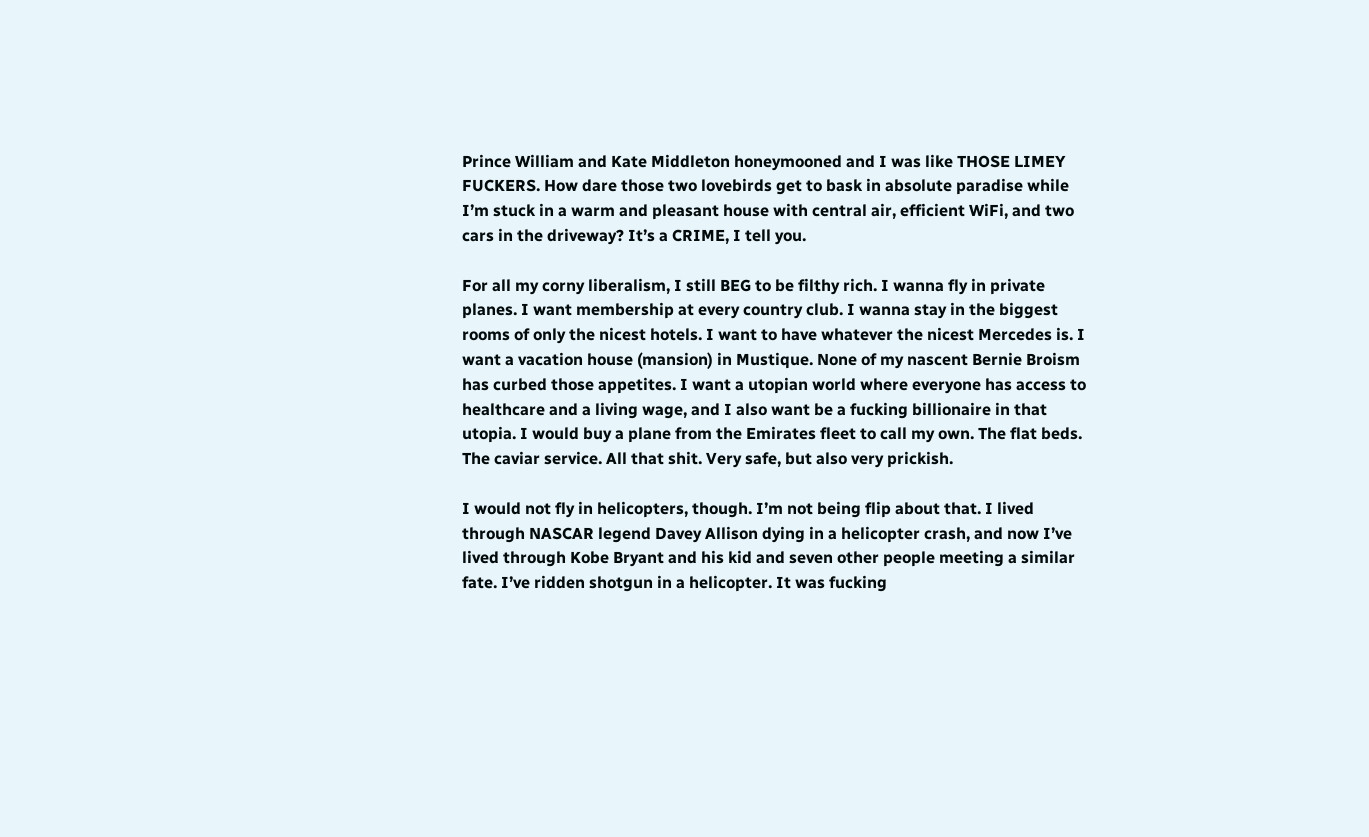Prince William and Kate Middleton honeymooned and I was like THOSE LIMEY FUCKERS. How dare those two lovebirds get to bask in absolute paradise while I’m stuck in a warm and pleasant house with central air, efficient WiFi, and two cars in the driveway? It’s a CRIME, I tell you.

For all my corny liberalism, I still BEG to be filthy rich. I wanna fly in private planes. I want membership at every country club. I wanna stay in the biggest rooms of only the nicest hotels. I want to have whatever the nicest Mercedes is. I want a vacation house (mansion) in Mustique. None of my nascent Bernie Broism has curbed those appetites. I want a utopian world where everyone has access to healthcare and a living wage, and I also want be a fucking billionaire in that utopia. I would buy a plane from the Emirates fleet to call my own. The flat beds. The caviar service. All that shit. Very safe, but also very prickish.

I would not fly in helicopters, though. I’m not being flip about that. I lived through NASCAR legend Davey Allison dying in a helicopter crash, and now I’ve lived through Kobe Bryant and his kid and seven other people meeting a similar fate. I’ve ridden shotgun in a helicopter. It was fucking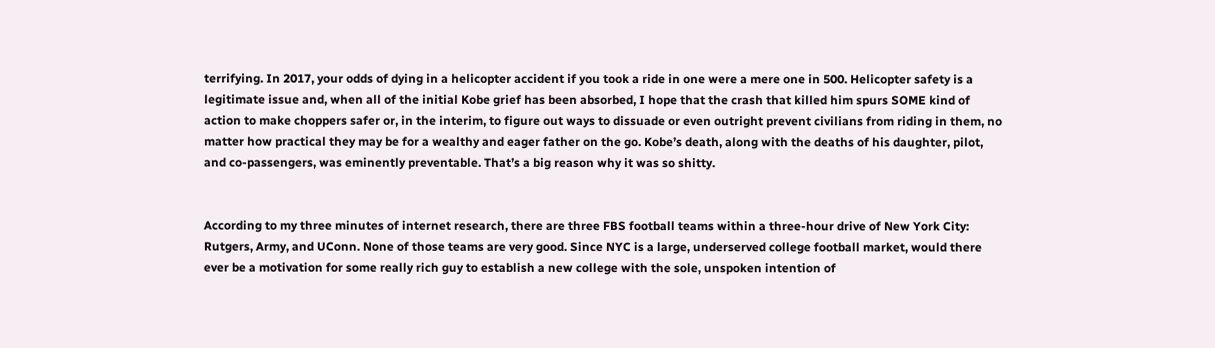terrifying. In 2017, your odds of dying in a helicopter accident if you took a ride in one were a mere one in 500. Helicopter safety is a legitimate issue and, when all of the initial Kobe grief has been absorbed, I hope that the crash that killed him spurs SOME kind of action to make choppers safer or, in the interim, to figure out ways to dissuade or even outright prevent civilians from riding in them, no matter how practical they may be for a wealthy and eager father on the go. Kobe’s death, along with the deaths of his daughter, pilot, and co-passengers, was eminently preventable. That’s a big reason why it was so shitty.


According to my three minutes of internet research, there are three FBS football teams within a three-hour drive of New York City: Rutgers, Army, and UConn. None of those teams are very good. Since NYC is a large, underserved college football market, would there ever be a motivation for some really rich guy to establish a new college with the sole, unspoken intention of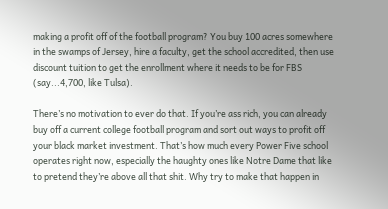making a profit off of the football program? You buy 100 acres somewhere in the swamps of Jersey, hire a faculty, get the school accredited, then use discount tuition to get the enrollment where it needs to be for FBS (say...4,700, like Tulsa).

There’s no motivation to ever do that. If you’re ass rich, you can already buy off a current college football program and sort out ways to profit off your black market investment. That’s how much every Power Five school operates right now, especially the haughty ones like Notre Dame that like to pretend they’re above all that shit. Why try to make that happen in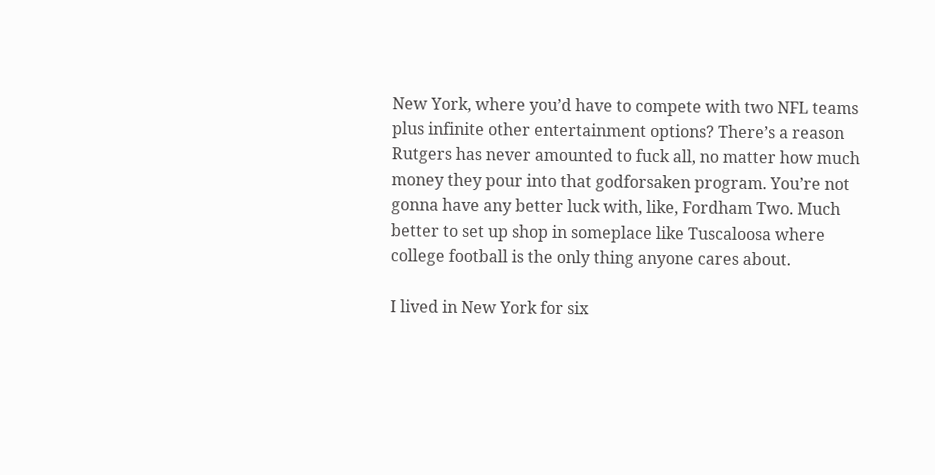New York, where you’d have to compete with two NFL teams plus infinite other entertainment options? There’s a reason Rutgers has never amounted to fuck all, no matter how much money they pour into that godforsaken program. You’re not gonna have any better luck with, like, Fordham Two. Much better to set up shop in someplace like Tuscaloosa where college football is the only thing anyone cares about.

I lived in New York for six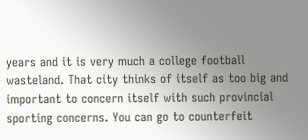years and it is very much a college football wasteland. That city thinks of itself as too big and important to concern itself with such provincial sporting concerns. You can go to counterfeit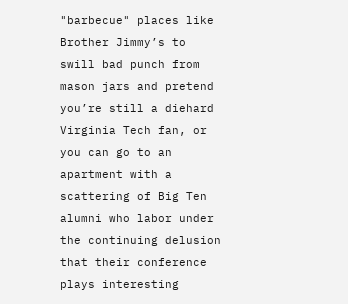"barbecue" places like Brother Jimmy’s to swill bad punch from mason jars and pretend you’re still a diehard Virginia Tech fan, or you can go to an apartment with a scattering of Big Ten alumni who labor under the continuing delusion that their conference plays interesting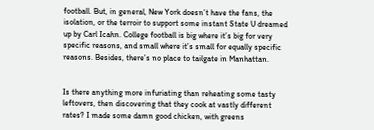football. But, in general, New York doesn’t have the fans, the isolation, or the terroir to support some instant State U dreamed up by Carl Icahn. College football is big where it’s big for very specific reasons, and small where it’s small for equally specific reasons. Besides, there’s no place to tailgate in Manhattan.


Is there anything more infuriating than reheating some tasty leftovers, then discovering that they cook at vastly different rates? I made some damn good chicken, with greens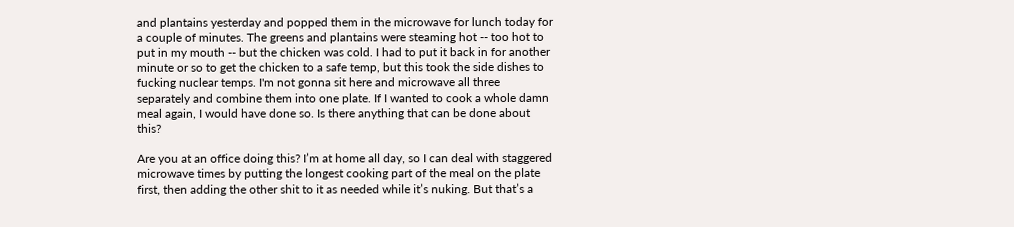and plantains yesterday and popped them in the microwave for lunch today for a couple of minutes. The greens and plantains were steaming hot -- too hot to put in my mouth -- but the chicken was cold. I had to put it back in for another minute or so to get the chicken to a safe temp, but this took the side dishes to fucking nuclear temps. I'm not gonna sit here and microwave all three separately and combine them into one plate. If I wanted to cook a whole damn meal again, I would have done so. Is there anything that can be done about this?

Are you at an office doing this? I’m at home all day, so I can deal with staggered microwave times by putting the longest cooking part of the meal on the plate first, then adding the other shit to it as needed while it’s nuking. But that’s a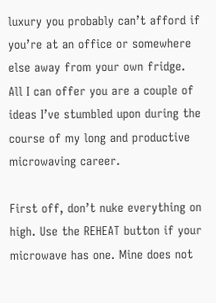luxury you probably can’t afford if you’re at an office or somewhere else away from your own fridge. All I can offer you are a couple of ideas I’ve stumbled upon during the course of my long and productive microwaving career.

First off, don’t nuke everything on high. Use the REHEAT button if your microwave has one. Mine does not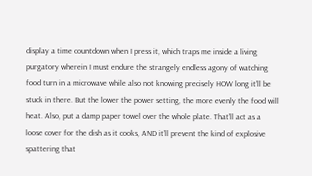display a time countdown when I press it, which traps me inside a living purgatory wherein I must endure the strangely endless agony of watching food turn in a microwave while also not knowing precisely HOW long it’ll be stuck in there. But the lower the power setting, the more evenly the food will heat. Also, put a damp paper towel over the whole plate. That’ll act as a loose cover for the dish as it cooks, AND it’ll prevent the kind of explosive spattering that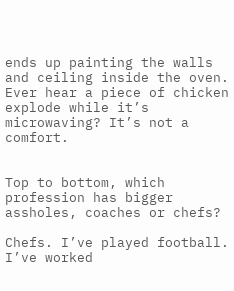ends up painting the walls and ceiling inside the oven. Ever hear a piece of chicken explode while it’s microwaving? It’s not a comfort.


Top to bottom, which profession has bigger assholes, coaches or chefs?

Chefs. I’ve played football. I’ve worked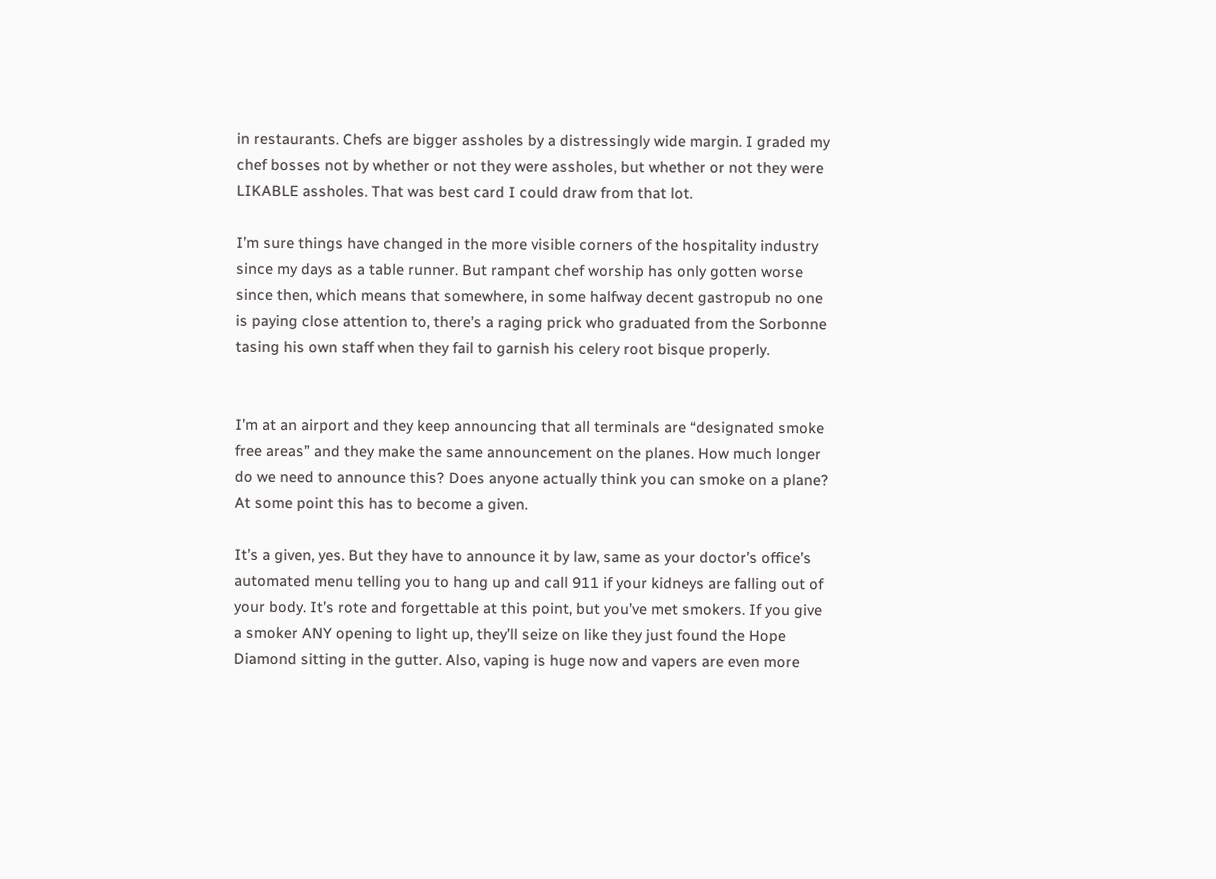in restaurants. Chefs are bigger assholes by a distressingly wide margin. I graded my chef bosses not by whether or not they were assholes, but whether or not they were LIKABLE assholes. That was best card I could draw from that lot.

I’m sure things have changed in the more visible corners of the hospitality industry since my days as a table runner. But rampant chef worship has only gotten worse since then, which means that somewhere, in some halfway decent gastropub no one is paying close attention to, there’s a raging prick who graduated from the Sorbonne tasing his own staff when they fail to garnish his celery root bisque properly.


I’m at an airport and they keep announcing that all terminals are “designated smoke free areas” and they make the same announcement on the planes. How much longer do we need to announce this? Does anyone actually think you can smoke on a plane? At some point this has to become a given.

It’s a given, yes. But they have to announce it by law, same as your doctor’s office’s automated menu telling you to hang up and call 911 if your kidneys are falling out of your body. It’s rote and forgettable at this point, but you’ve met smokers. If you give a smoker ANY opening to light up, they’ll seize on like they just found the Hope Diamond sitting in the gutter. Also, vaping is huge now and vapers are even more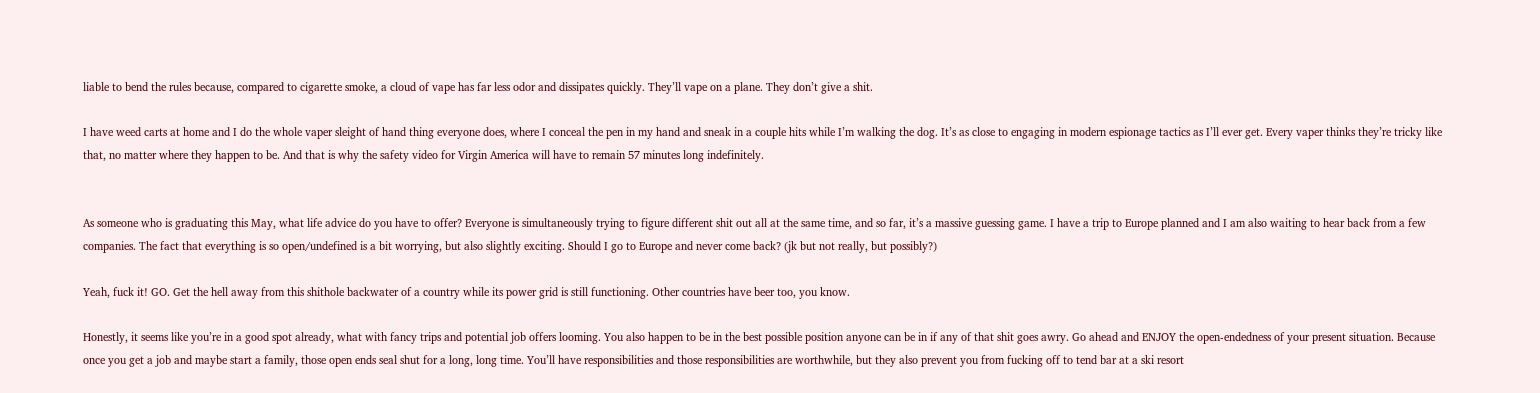liable to bend the rules because, compared to cigarette smoke, a cloud of vape has far less odor and dissipates quickly. They’ll vape on a plane. They don’t give a shit.

I have weed carts at home and I do the whole vaper sleight of hand thing everyone does, where I conceal the pen in my hand and sneak in a couple hits while I’m walking the dog. It’s as close to engaging in modern espionage tactics as I’ll ever get. Every vaper thinks they’re tricky like that, no matter where they happen to be. And that is why the safety video for Virgin America will have to remain 57 minutes long indefinitely.


As someone who is graduating this May, what life advice do you have to offer? Everyone is simultaneously trying to figure different shit out all at the same time, and so far, it’s a massive guessing game. I have a trip to Europe planned and I am also waiting to hear back from a few companies. The fact that everything is so open/undefined is a bit worrying, but also slightly exciting. Should I go to Europe and never come back? (jk but not really, but possibly?)

Yeah, fuck it! GO. Get the hell away from this shithole backwater of a country while its power grid is still functioning. Other countries have beer too, you know.

Honestly, it seems like you’re in a good spot already, what with fancy trips and potential job offers looming. You also happen to be in the best possible position anyone can be in if any of that shit goes awry. Go ahead and ENJOY the open-endedness of your present situation. Because once you get a job and maybe start a family, those open ends seal shut for a long, long time. You’ll have responsibilities and those responsibilities are worthwhile, but they also prevent you from fucking off to tend bar at a ski resort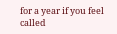for a year if you feel called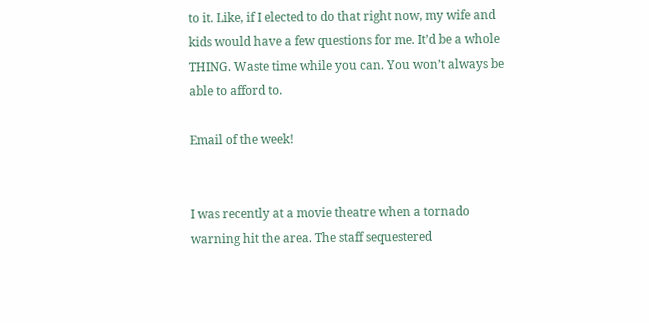to it. Like, if I elected to do that right now, my wife and kids would have a few questions for me. It’d be a whole THING. Waste time while you can. You won’t always be able to afford to.

Email of the week!


I was recently at a movie theatre when a tornado warning hit the area. The staff sequestered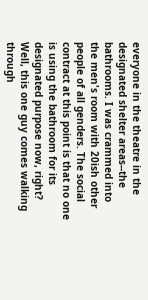everyone in the theatre in the designated shelter areas--the bathrooms. I was crammed into the men's room with 20ish other people of all genders. The social contract at this point is that no one is using the bathroom for its designated purpose now, right? Well, this one guy comes walking through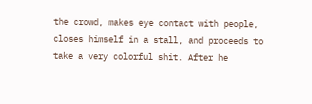the crowd, makes eye contact with people, closes himself in a stall, and proceeds to take a very colorful shit. After he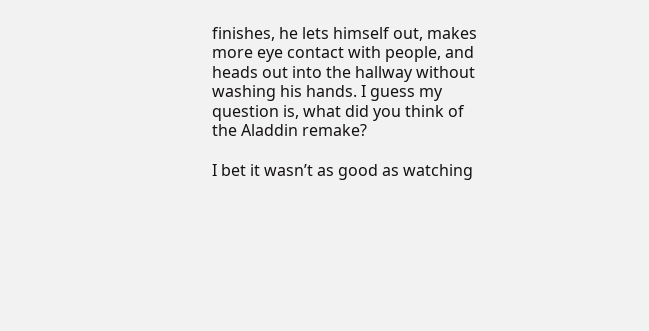finishes, he lets himself out, makes more eye contact with people, and heads out into the hallway without washing his hands. I guess my question is, what did you think of the Aladdin remake?

I bet it wasn’t as good as watching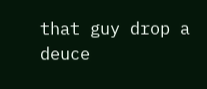that guy drop a deuce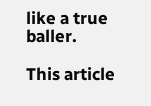like a true baller.

This article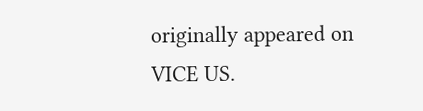originally appeared on VICE US.